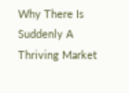Why There Is Suddenly A Thriving Market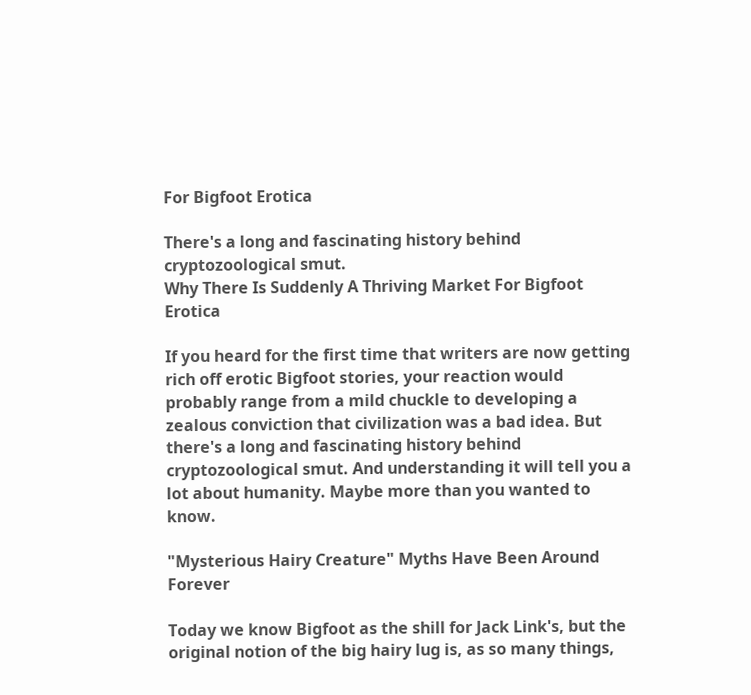For Bigfoot Erotica

There's a long and fascinating history behind cryptozoological smut.
Why There Is Suddenly A Thriving Market For Bigfoot Erotica

If you heard for the first time that writers are now getting rich off erotic Bigfoot stories, your reaction would probably range from a mild chuckle to developing a zealous conviction that civilization was a bad idea. But there's a long and fascinating history behind cryptozoological smut. And understanding it will tell you a lot about humanity. Maybe more than you wanted to know.

"Mysterious Hairy Creature" Myths Have Been Around Forever

Today we know Bigfoot as the shill for Jack Link's, but the original notion of the big hairy lug is, as so many things,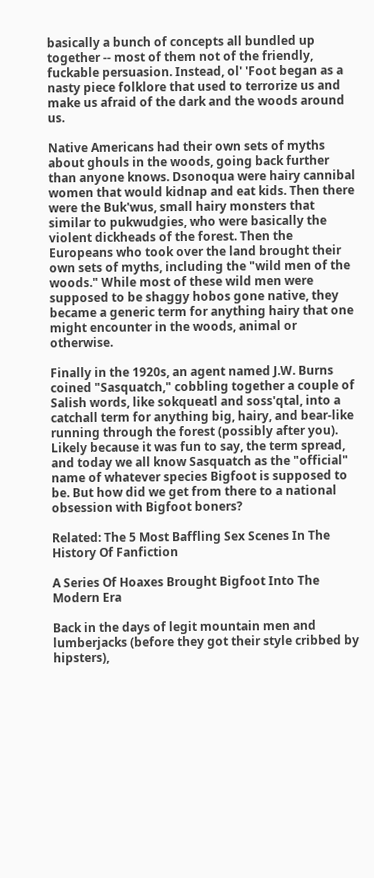basically a bunch of concepts all bundled up together -- most of them not of the friendly, fuckable persuasion. Instead, ol' 'Foot began as a nasty piece folklore that used to terrorize us and make us afraid of the dark and the woods around us.

Native Americans had their own sets of myths about ghouls in the woods, going back further than anyone knows. Dsonoqua were hairy cannibal women that would kidnap and eat kids. Then there were the Buk'wus, small hairy monsters that similar to pukwudgies, who were basically the violent dickheads of the forest. Then the Europeans who took over the land brought their own sets of myths, including the "wild men of the woods." While most of these wild men were supposed to be shaggy hobos gone native, they became a generic term for anything hairy that one might encounter in the woods, animal or otherwise.

Finally in the 1920s, an agent named J.W. Burns coined "Sasquatch," cobbling together a couple of Salish words, like sokqueatl and soss'qtal, into a catchall term for anything big, hairy, and bear-like running through the forest (possibly after you). Likely because it was fun to say, the term spread, and today we all know Sasquatch as the "official" name of whatever species Bigfoot is supposed to be. But how did we get from there to a national obsession with Bigfoot boners?

Related: The 5 Most Baffling Sex Scenes In The History Of Fanfiction

A Series Of Hoaxes Brought Bigfoot Into The Modern Era

Back in the days of legit mountain men and lumberjacks (before they got their style cribbed by hipsters),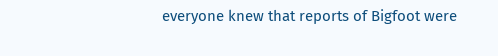everyone knew that reports of Bigfoot were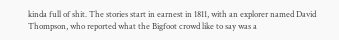kinda full of shit. The stories start in earnest in 1811, with an explorer named David Thompson, who reported what the Bigfoot crowd like to say was a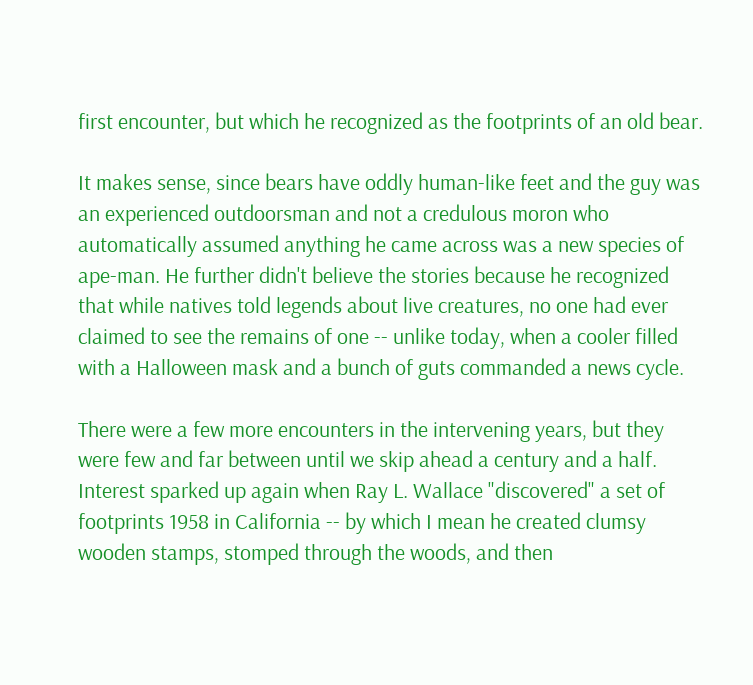first encounter, but which he recognized as the footprints of an old bear.

It makes sense, since bears have oddly human-like feet and the guy was an experienced outdoorsman and not a credulous moron who automatically assumed anything he came across was a new species of ape-man. He further didn't believe the stories because he recognized that while natives told legends about live creatures, no one had ever claimed to see the remains of one -- unlike today, when a cooler filled with a Halloween mask and a bunch of guts commanded a news cycle.

There were a few more encounters in the intervening years, but they were few and far between until we skip ahead a century and a half. Interest sparked up again when Ray L. Wallace "discovered" a set of footprints 1958 in California -- by which I mean he created clumsy wooden stamps, stomped through the woods, and then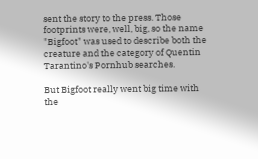sent the story to the press. Those footprints were, well, big, so the name "Bigfoot" was used to describe both the creature and the category of Quentin Tarantino's Pornhub searches.

But Bigfoot really went big time with the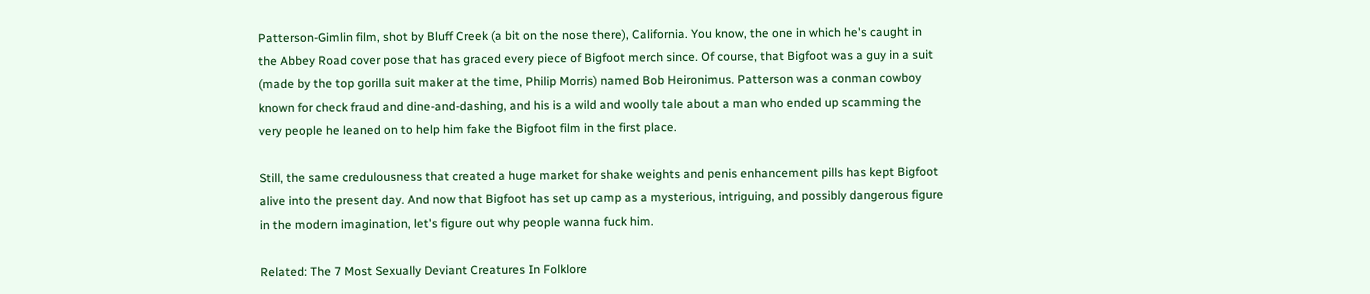Patterson-Gimlin film, shot by Bluff Creek (a bit on the nose there), California. You know, the one in which he's caught in the Abbey Road cover pose that has graced every piece of Bigfoot merch since. Of course, that Bigfoot was a guy in a suit (made by the top gorilla suit maker at the time, Philip Morris) named Bob Heironimus. Patterson was a conman cowboy known for check fraud and dine-and-dashing, and his is a wild and woolly tale about a man who ended up scamming the very people he leaned on to help him fake the Bigfoot film in the first place.

Still, the same credulousness that created a huge market for shake weights and penis enhancement pills has kept Bigfoot alive into the present day. And now that Bigfoot has set up camp as a mysterious, intriguing, and possibly dangerous figure in the modern imagination, let's figure out why people wanna fuck him.

Related: The 7 Most Sexually Deviant Creatures In Folklore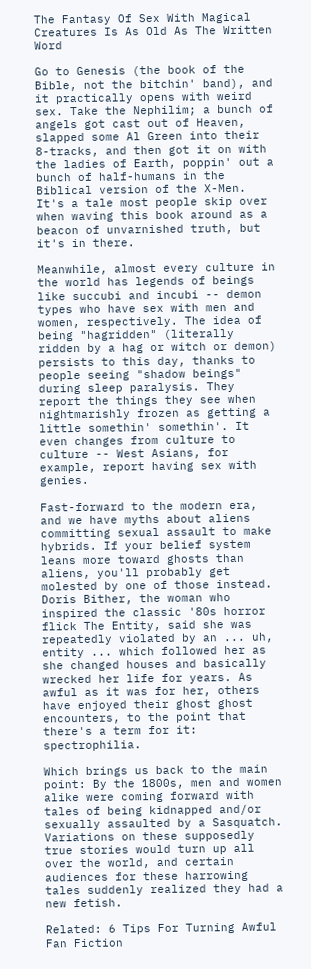The Fantasy Of Sex With Magical Creatures Is As Old As The Written Word

Go to Genesis (the book of the Bible, not the bitchin' band), and it practically opens with weird sex. Take the Nephilim; a bunch of angels got cast out of Heaven, slapped some Al Green into their 8-tracks, and then got it on with the ladies of Earth, poppin' out a bunch of half-humans in the Biblical version of the X-Men. It's a tale most people skip over when waving this book around as a beacon of unvarnished truth, but it's in there.

Meanwhile, almost every culture in the world has legends of beings like succubi and incubi -- demon types who have sex with men and women, respectively. The idea of being "hagridden" (literally ridden by a hag or witch or demon) persists to this day, thanks to people seeing "shadow beings" during sleep paralysis. They report the things they see when nightmarishly frozen as getting a little somethin' somethin'. It even changes from culture to culture -- West Asians, for example, report having sex with genies.

Fast-forward to the modern era, and we have myths about aliens committing sexual assault to make hybrids. If your belief system leans more toward ghosts than aliens, you'll probably get molested by one of those instead. Doris Bither, the woman who inspired the classic '80s horror flick The Entity, said she was repeatedly violated by an ... uh, entity ... which followed her as she changed houses and basically wrecked her life for years. As awful as it was for her, others have enjoyed their ghost ghost encounters, to the point that there's a term for it: spectrophilia.

Which brings us back to the main point: By the 1800s, men and women alike were coming forward with tales of being kidnapped and/or sexually assaulted by a Sasquatch. Variations on these supposedly true stories would turn up all over the world, and certain audiences for these harrowing tales suddenly realized they had a new fetish.

Related: 6 Tips For Turning Awful Fan Fiction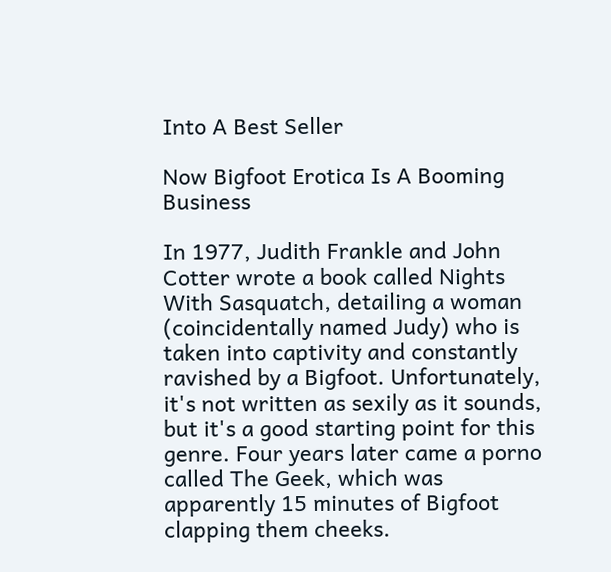Into A Best Seller

Now Bigfoot Erotica Is A Booming Business

In 1977, Judith Frankle and John Cotter wrote a book called Nights With Sasquatch, detailing a woman (coincidentally named Judy) who is taken into captivity and constantly ravished by a Bigfoot. Unfortunately, it's not written as sexily as it sounds, but it's a good starting point for this genre. Four years later came a porno called The Geek, which was apparently 15 minutes of Bigfoot clapping them cheeks.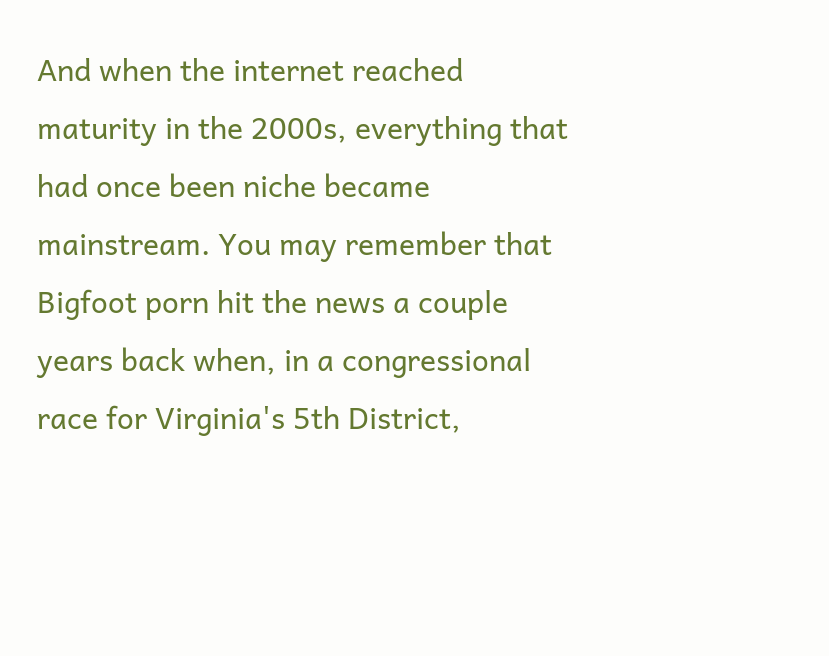And when the internet reached maturity in the 2000s, everything that had once been niche became mainstream. You may remember that Bigfoot porn hit the news a couple years back when, in a congressional race for Virginia's 5th District,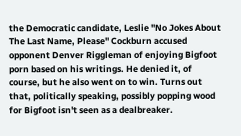the Democratic candidate, Leslie "No Jokes About The Last Name, Please" Cockburn accused opponent Denver Riggleman of enjoying Bigfoot porn based on his writings. He denied it, of course, but he also went on to win. Turns out that, politically speaking, possibly popping wood for Bigfoot isn't seen as a dealbreaker.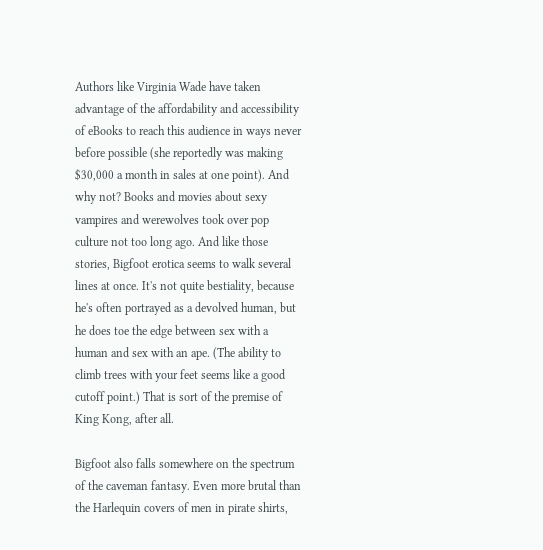Authors like Virginia Wade have taken advantage of the affordability and accessibility of eBooks to reach this audience in ways never before possible (she reportedly was making $30,000 a month in sales at one point). And why not? Books and movies about sexy vampires and werewolves took over pop culture not too long ago. And like those stories, Bigfoot erotica seems to walk several lines at once. It's not quite bestiality, because he's often portrayed as a devolved human, but he does toe the edge between sex with a human and sex with an ape. (The ability to climb trees with your feet seems like a good cutoff point.) That is sort of the premise of King Kong, after all.

Bigfoot also falls somewhere on the spectrum of the caveman fantasy. Even more brutal than the Harlequin covers of men in pirate shirts,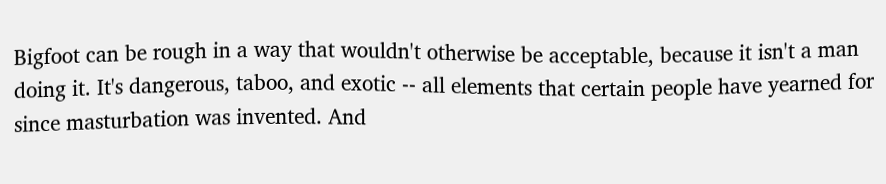Bigfoot can be rough in a way that wouldn't otherwise be acceptable, because it isn't a man doing it. It's dangerous, taboo, and exotic -- all elements that certain people have yearned for since masturbation was invented. And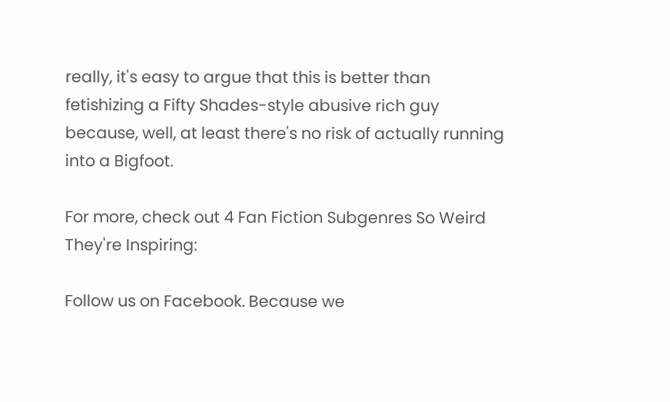really, it's easy to argue that this is better than fetishizing a Fifty Shades-style abusive rich guy because, well, at least there's no risk of actually running into a Bigfoot.

For more, check out 4 Fan Fiction Subgenres So Weird They're Inspiring:

Follow us on Facebook. Because we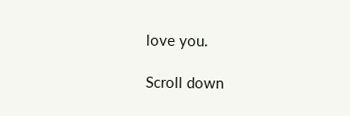love you.

Scroll down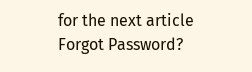for the next article
Forgot Password?